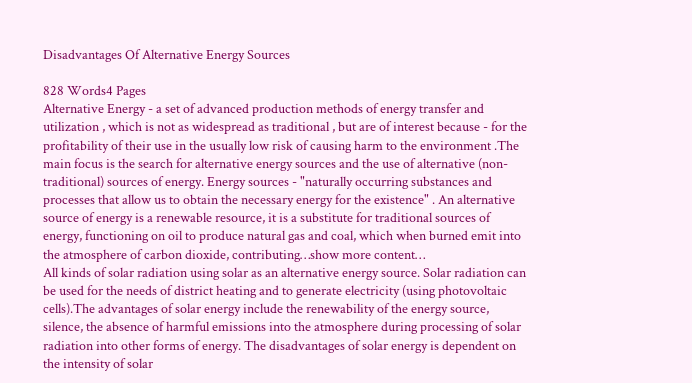Disadvantages Of Alternative Energy Sources

828 Words4 Pages
Alternative Energy - a set of advanced production methods of energy transfer and utilization , which is not as widespread as traditional , but are of interest because - for the profitability of their use in the usually low risk of causing harm to the environment .The main focus is the search for alternative energy sources and the use of alternative (non-traditional) sources of energy. Energy sources - "naturally occurring substances and processes that allow us to obtain the necessary energy for the existence" . An alternative source of energy is a renewable resource, it is a substitute for traditional sources of energy, functioning on oil to produce natural gas and coal, which when burned emit into the atmosphere of carbon dioxide, contributing…show more content…
All kinds of solar radiation using solar as an alternative energy source. Solar radiation can be used for the needs of district heating and to generate electricity (using photovoltaic cells).The advantages of solar energy include the renewability of the energy source, silence, the absence of harmful emissions into the atmosphere during processing of solar radiation into other forms of energy. The disadvantages of solar energy is dependent on the intensity of solar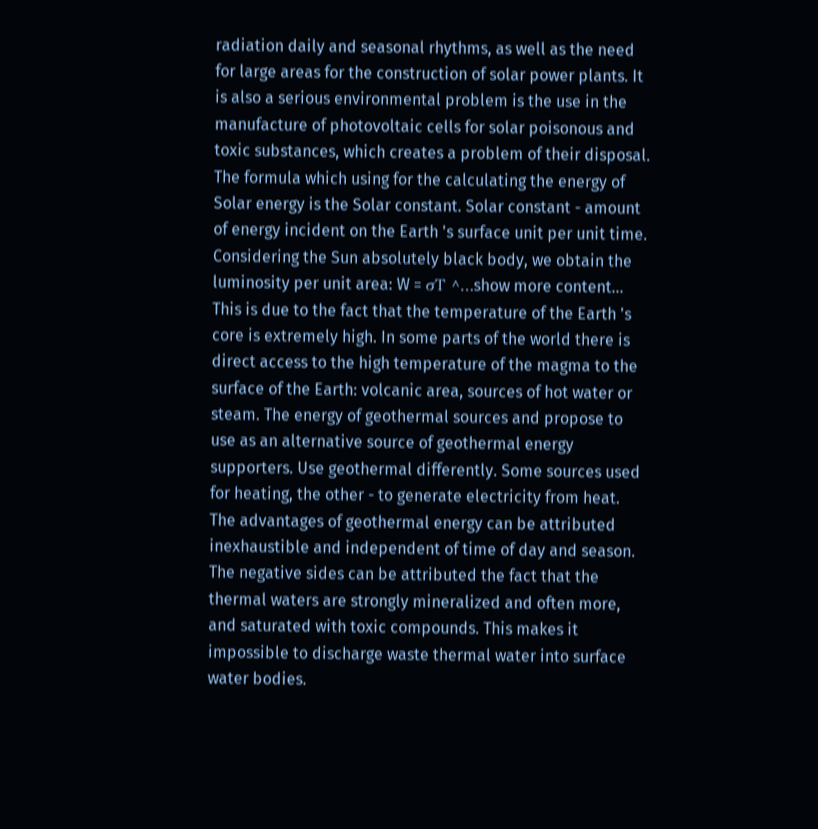radiation daily and seasonal rhythms, as well as the need for large areas for the construction of solar power plants. It is also a serious environmental problem is the use in the manufacture of photovoltaic cells for solar poisonous and toxic substances, which creates a problem of their disposal. The formula which using for the calculating the energy of Solar energy is the Solar constant. Solar constant - amount of energy incident on the Earth 's surface unit per unit time. Considering the Sun absolutely black body, we obtain the luminosity per unit area: W = σT ^…show more content…
This is due to the fact that the temperature of the Earth 's core is extremely high. In some parts of the world there is direct access to the high temperature of the magma to the surface of the Earth: volcanic area, sources of hot water or steam. The energy of geothermal sources and propose to use as an alternative source of geothermal energy supporters. Use geothermal differently. Some sources used for heating, the other - to generate electricity from heat. The advantages of geothermal energy can be attributed inexhaustible and independent of time of day and season. The negative sides can be attributed the fact that the thermal waters are strongly mineralized and often more, and saturated with toxic compounds. This makes it impossible to discharge waste thermal water into surface water bodies.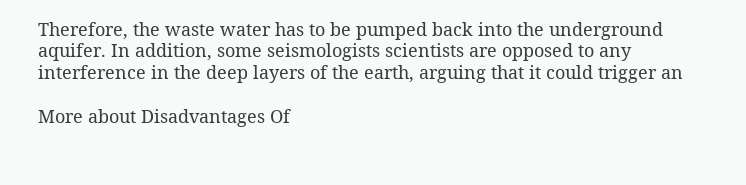Therefore, the waste water has to be pumped back into the underground aquifer. In addition, some seismologists scientists are opposed to any interference in the deep layers of the earth, arguing that it could trigger an

More about Disadvantages Of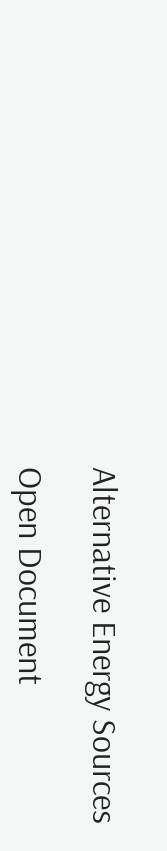Alternative Energy Sources

Open Document